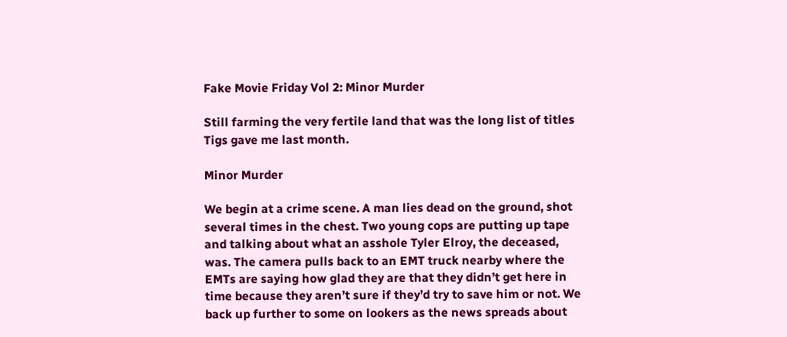Fake Movie Friday Vol 2: Minor Murder

Still farming the very fertile land that was the long list of titles Tigs gave me last month.

Minor Murder

We begin at a crime scene. A man lies dead on the ground, shot several times in the chest. Two young cops are putting up tape and talking about what an asshole Tyler Elroy, the deceased, was. The camera pulls back to an EMT truck nearby where the EMTs are saying how glad they are that they didn’t get here in time because they aren’t sure if they’d try to save him or not. We back up further to some on lookers as the news spreads about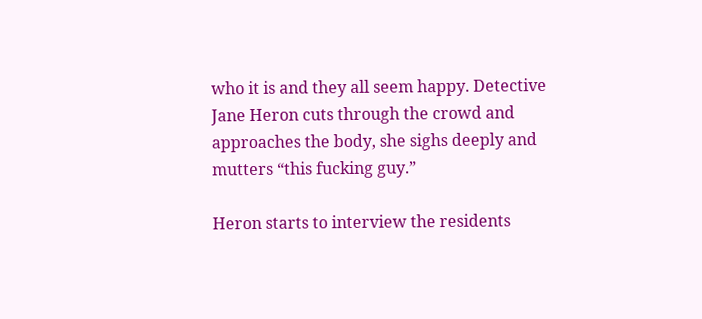who it is and they all seem happy. Detective Jane Heron cuts through the crowd and approaches the body, she sighs deeply and mutters “this fucking guy.”

Heron starts to interview the residents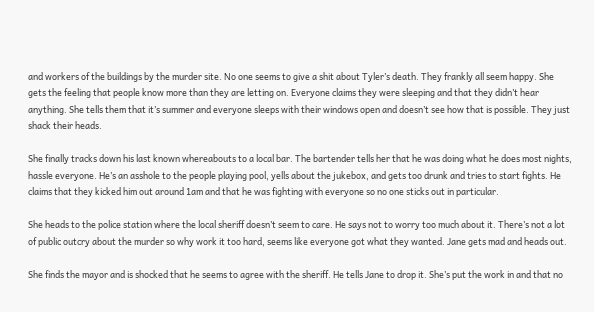and workers of the buildings by the murder site. No one seems to give a shit about Tyler’s death. They frankly all seem happy. She gets the feeling that people know more than they are letting on. Everyone claims they were sleeping and that they didn’t hear anything. She tells them that it’s summer and everyone sleeps with their windows open and doesn’t see how that is possible. They just shack their heads.

She finally tracks down his last known whereabouts to a local bar. The bartender tells her that he was doing what he does most nights, hassle everyone. He’s an asshole to the people playing pool, yells about the jukebox, and gets too drunk and tries to start fights. He claims that they kicked him out around 1am and that he was fighting with everyone so no one sticks out in particular.

She heads to the police station where the local sheriff doesn’t seem to care. He says not to worry too much about it. There’s not a lot of public outcry about the murder so why work it too hard, seems like everyone got what they wanted. Jane gets mad and heads out.

She finds the mayor and is shocked that he seems to agree with the sheriff. He tells Jane to drop it. She’s put the work in and that no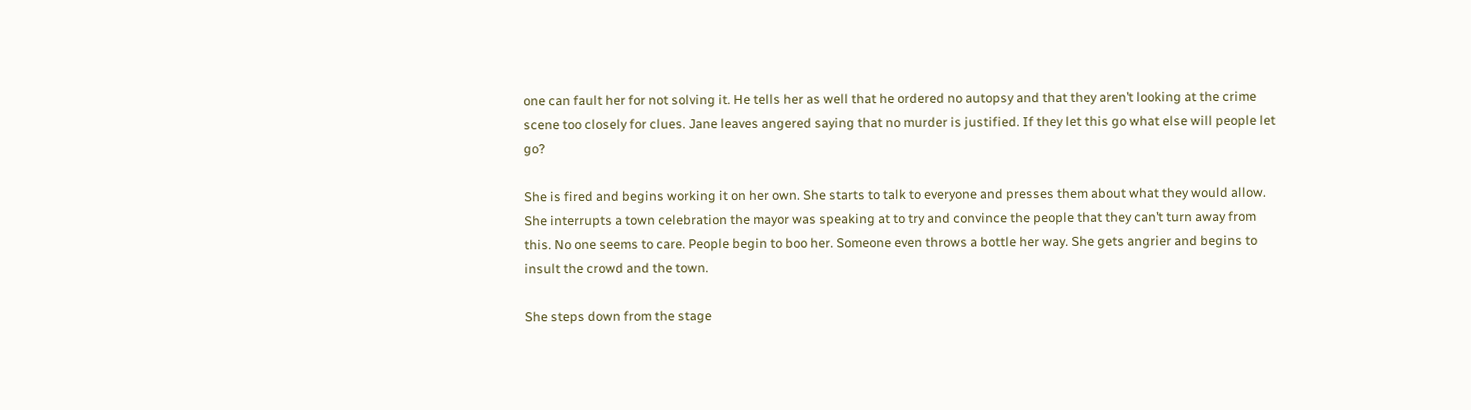one can fault her for not solving it. He tells her as well that he ordered no autopsy and that they aren’t looking at the crime scene too closely for clues. Jane leaves angered saying that no murder is justified. If they let this go what else will people let go?

She is fired and begins working it on her own. She starts to talk to everyone and presses them about what they would allow. She interrupts a town celebration the mayor was speaking at to try and convince the people that they can’t turn away from this. No one seems to care. People begin to boo her. Someone even throws a bottle her way. She gets angrier and begins to insult the crowd and the town.

She steps down from the stage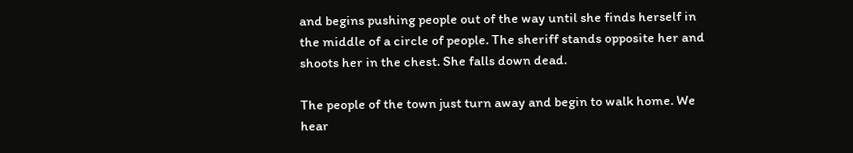and begins pushing people out of the way until she finds herself in the middle of a circle of people. The sheriff stands opposite her and shoots her in the chest. She falls down dead.

The people of the town just turn away and begin to walk home. We hear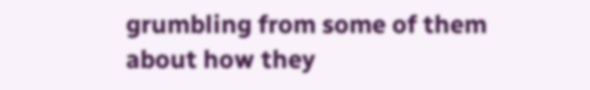grumbling from some of them about how they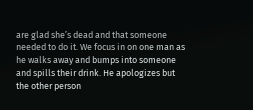are glad she’s dead and that someone needed to do it. We focus in on one man as he walks away and bumps into someone and spills their drink. He apologizes but the other person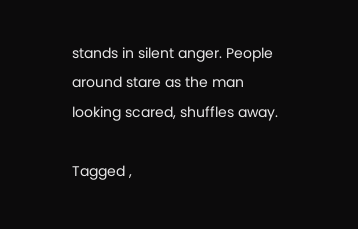stands in silent anger. People around stare as the man looking scared, shuffles away.

Tagged ,